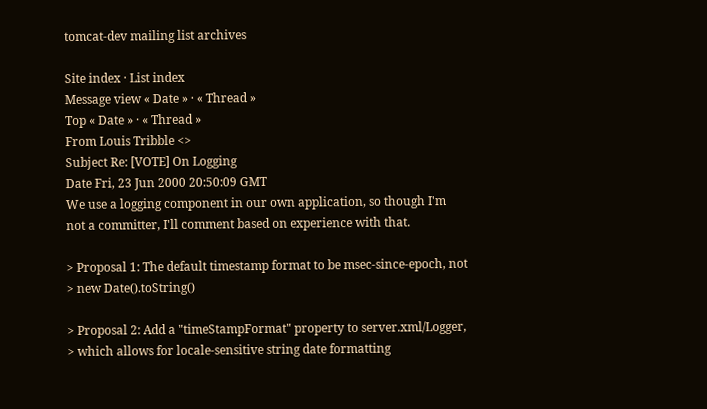tomcat-dev mailing list archives

Site index · List index
Message view « Date » · « Thread »
Top « Date » · « Thread »
From Louis Tribble <>
Subject Re: [VOTE] On Logging
Date Fri, 23 Jun 2000 20:50:09 GMT
We use a logging component in our own application, so though I'm
not a committer, I'll comment based on experience with that.

> Proposal 1: The default timestamp format to be msec-since-epoch, not
> new Date().toString()

> Proposal 2: Add a "timeStampFormat" property to server.xml/Logger,
> which allows for locale-sensitive string date formatting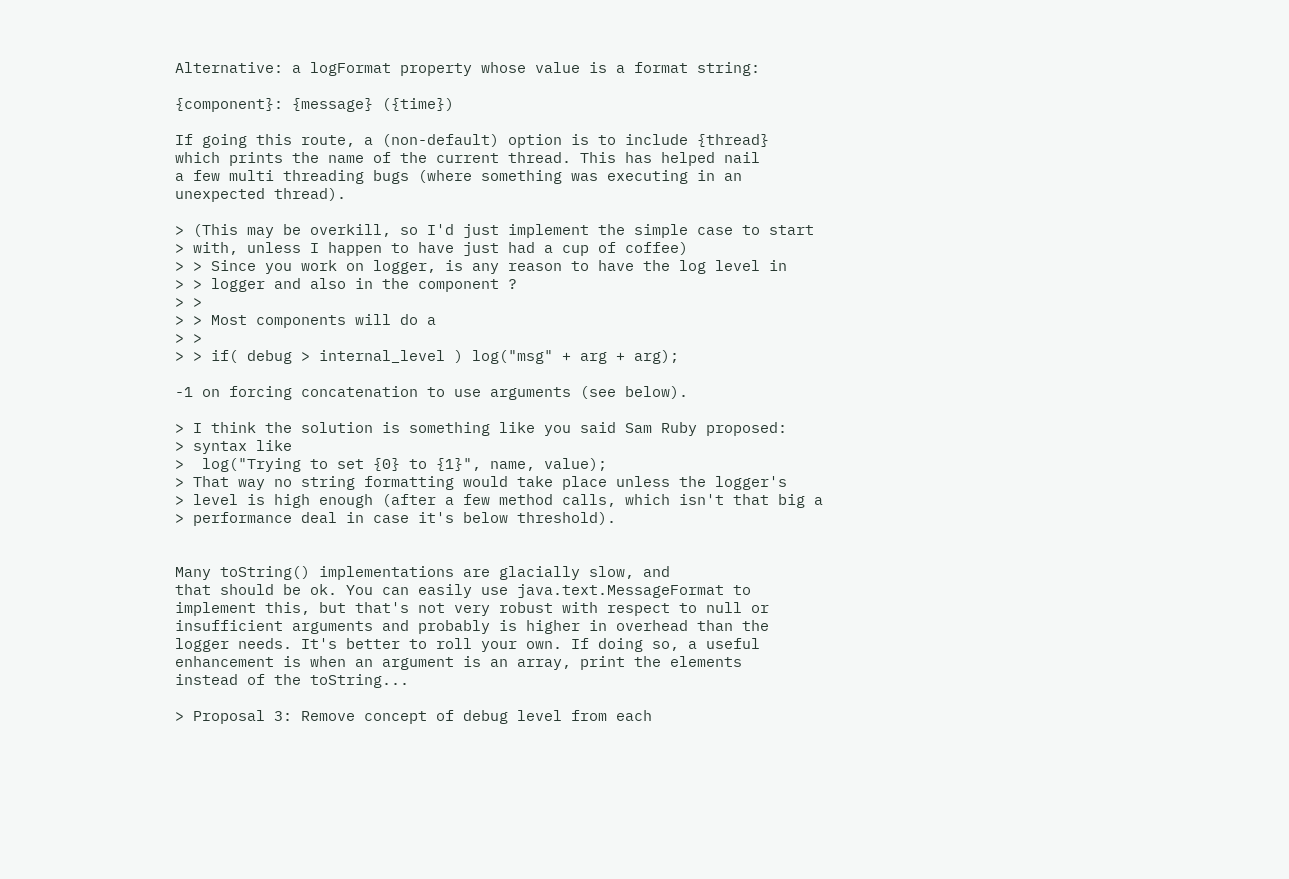Alternative: a logFormat property whose value is a format string:

{component}: {message} ({time})

If going this route, a (non-default) option is to include {thread}
which prints the name of the current thread. This has helped nail
a few multi threading bugs (where something was executing in an
unexpected thread).

> (This may be overkill, so I'd just implement the simple case to start
> with, unless I happen to have just had a cup of coffee)
> > Since you work on logger, is any reason to have the log level in
> > logger and also in the component ?
> >
> > Most components will do a
> >
> > if( debug > internal_level ) log("msg" + arg + arg);

-1 on forcing concatenation to use arguments (see below).

> I think the solution is something like you said Sam Ruby proposed:
> syntax like
>  log("Trying to set {0} to {1}", name, value);
> That way no string formatting would take place unless the logger's
> level is high enough (after a few method calls, which isn't that big a
> performance deal in case it's below threshold).


Many toString() implementations are glacially slow, and
that should be ok. You can easily use java.text.MessageFormat to
implement this, but that's not very robust with respect to null or
insufficient arguments and probably is higher in overhead than the
logger needs. It's better to roll your own. If doing so, a useful
enhancement is when an argument is an array, print the elements
instead of the toString...

> Proposal 3: Remove concept of debug level from each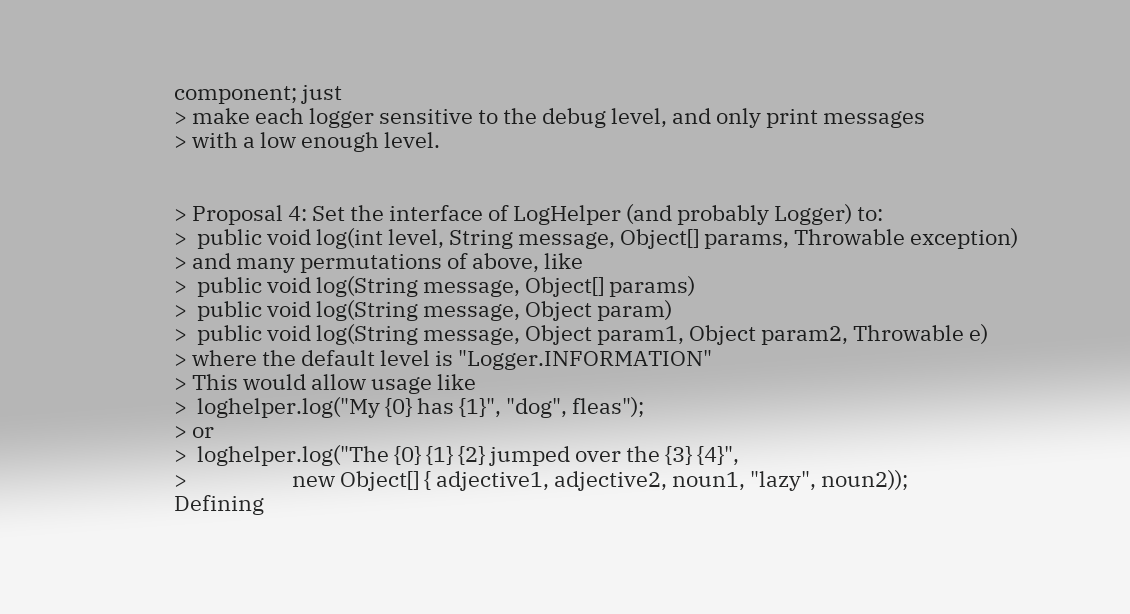component; just
> make each logger sensitive to the debug level, and only print messages
> with a low enough level.


> Proposal 4: Set the interface of LogHelper (and probably Logger) to:
>  public void log(int level, String message, Object[] params, Throwable exception)
> and many permutations of above, like
>  public void log(String message, Object[] params)
>  public void log(String message, Object param)
>  public void log(String message, Object param1, Object param2, Throwable e)
> where the default level is "Logger.INFORMATION"
> This would allow usage like
>  loghelper.log("My {0} has {1}", "dog", fleas");
> or
>  loghelper.log("The {0} {1} {2} jumped over the {3} {4}",
>                     new Object[] { adjective1, adjective2, noun1, "lazy", noun2));
Defining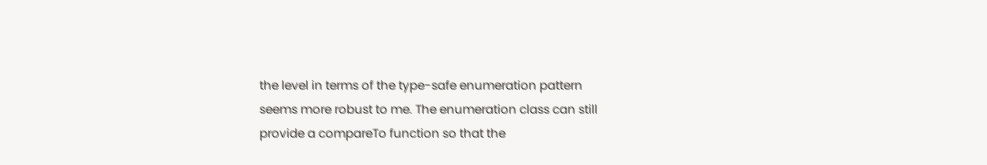the level in terms of the type-safe enumeration pattern
seems more robust to me. The enumeration class can still
provide a compareTo function so that the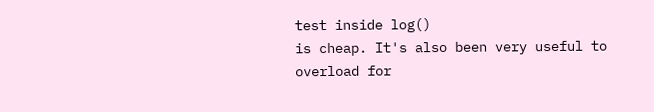test inside log()
is cheap. It's also been very useful to overload for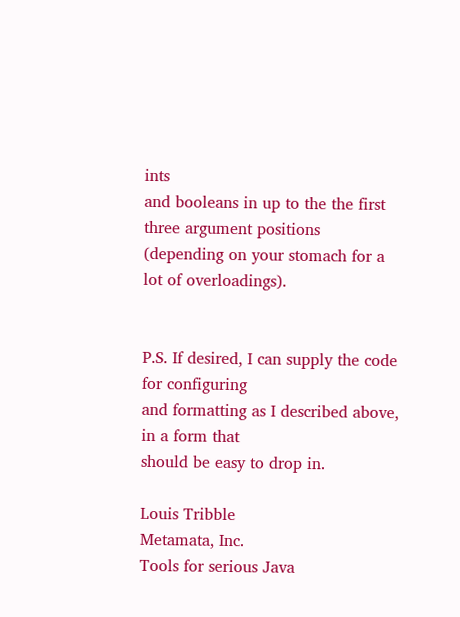ints
and booleans in up to the the first three argument positions
(depending on your stomach for a lot of overloadings).


P.S. If desired, I can supply the code for configuring
and formatting as I described above, in a form that
should be easy to drop in.

Louis Tribble
Metamata, Inc.
Tools for serious Java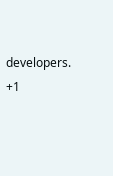developers.                       +1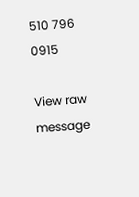510 796 0915

View raw message